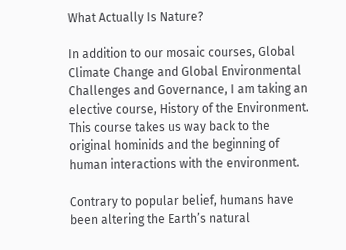What Actually Is Nature?

In addition to our mosaic courses, Global Climate Change and Global Environmental Challenges and Governance, I am taking an elective course, History of the Environment. This course takes us way back to the original hominids and the beginning of human interactions with the environment.

Contrary to popular belief, humans have been altering the Earth’s natural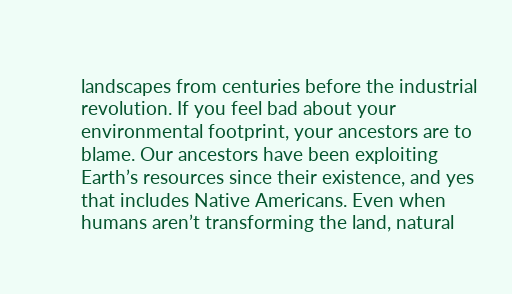landscapes from centuries before the industrial revolution. If you feel bad about your environmental footprint, your ancestors are to blame. Our ancestors have been exploiting Earth’s resources since their existence, and yes that includes Native Americans. Even when humans aren’t transforming the land, natural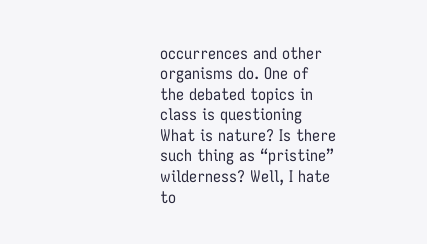occurrences and other organisms do. One of the debated topics in class is questioning What is nature? Is there such thing as “pristine” wilderness? Well, I hate to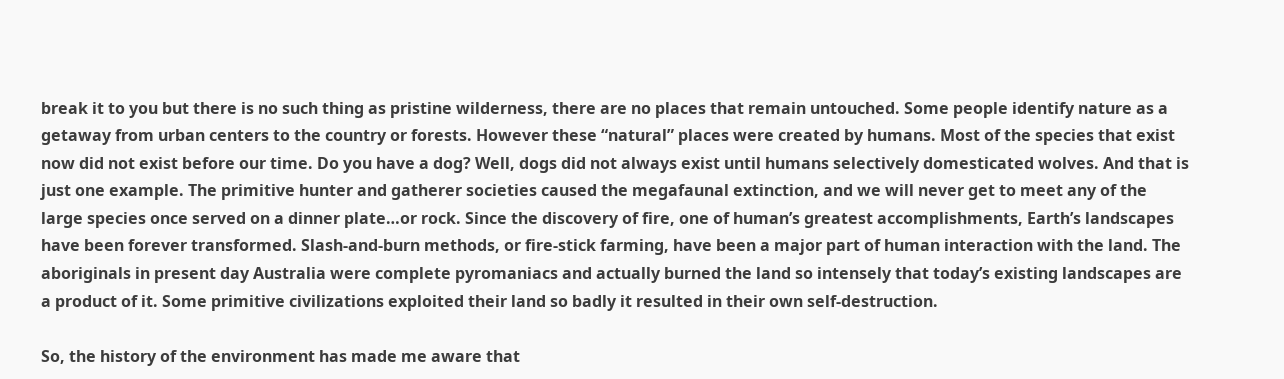break it to you but there is no such thing as pristine wilderness, there are no places that remain untouched. Some people identify nature as a getaway from urban centers to the country or forests. However these “natural” places were created by humans. Most of the species that exist now did not exist before our time. Do you have a dog? Well, dogs did not always exist until humans selectively domesticated wolves. And that is just one example. The primitive hunter and gatherer societies caused the megafaunal extinction, and we will never get to meet any of the large species once served on a dinner plate…or rock. Since the discovery of fire, one of human’s greatest accomplishments, Earth’s landscapes have been forever transformed. Slash-and-burn methods, or fire-stick farming, have been a major part of human interaction with the land. The aboriginals in present day Australia were complete pyromaniacs and actually burned the land so intensely that today’s existing landscapes are a product of it. Some primitive civilizations exploited their land so badly it resulted in their own self-destruction.

So, the history of the environment has made me aware that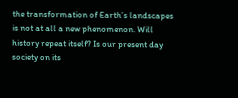the transformation of Earth’s landscapes is not at all a new phenomenon. Will history repeat itself? Is our present day society on its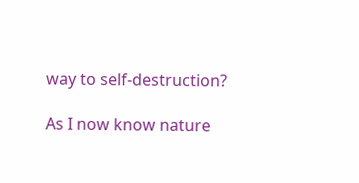way to self-destruction?

As I now know nature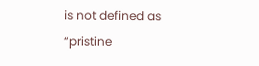is not defined as “pristine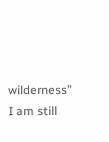wilderness” I am still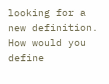looking for a new definition. How would you define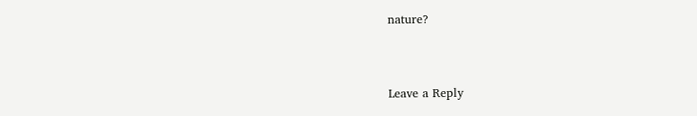nature?


Leave a Reply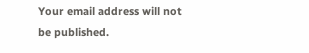Your email address will not be published.